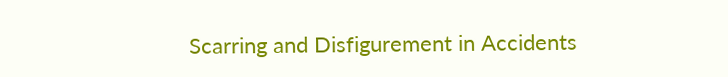Scarring and Disfigurement in Accidents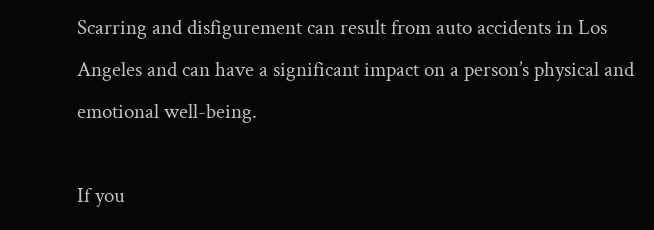Scarring and disfigurement can result from auto accidents in Los Angeles and can have a significant impact on a person’s physical and emotional well-being.

If you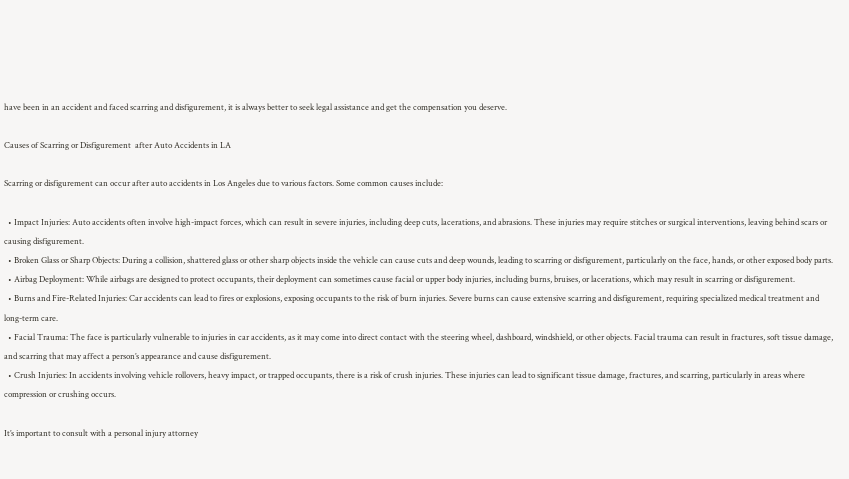have been in an accident and faced scarring and disfigurement, it is always better to seek legal assistance and get the compensation you deserve.

Causes of Scarring or Disfigurement  after Auto Accidents in LA

Scarring or disfigurement can occur after auto accidents in Los Angeles due to various factors. Some common causes include:

  • Impact Injuries: Auto accidents often involve high-impact forces, which can result in severe injuries, including deep cuts, lacerations, and abrasions. These injuries may require stitches or surgical interventions, leaving behind scars or causing disfigurement.
  • Broken Glass or Sharp Objects: During a collision, shattered glass or other sharp objects inside the vehicle can cause cuts and deep wounds, leading to scarring or disfigurement, particularly on the face, hands, or other exposed body parts.
  • Airbag Deployment: While airbags are designed to protect occupants, their deployment can sometimes cause facial or upper body injuries, including burns, bruises, or lacerations, which may result in scarring or disfigurement.
  • Burns and Fire-Related Injuries: Car accidents can lead to fires or explosions, exposing occupants to the risk of burn injuries. Severe burns can cause extensive scarring and disfigurement, requiring specialized medical treatment and long-term care.
  • Facial Trauma: The face is particularly vulnerable to injuries in car accidents, as it may come into direct contact with the steering wheel, dashboard, windshield, or other objects. Facial trauma can result in fractures, soft tissue damage, and scarring that may affect a person’s appearance and cause disfigurement.
  • Crush Injuries: In accidents involving vehicle rollovers, heavy impact, or trapped occupants, there is a risk of crush injuries. These injuries can lead to significant tissue damage, fractures, and scarring, particularly in areas where compression or crushing occurs.

It’s important to consult with a personal injury attorney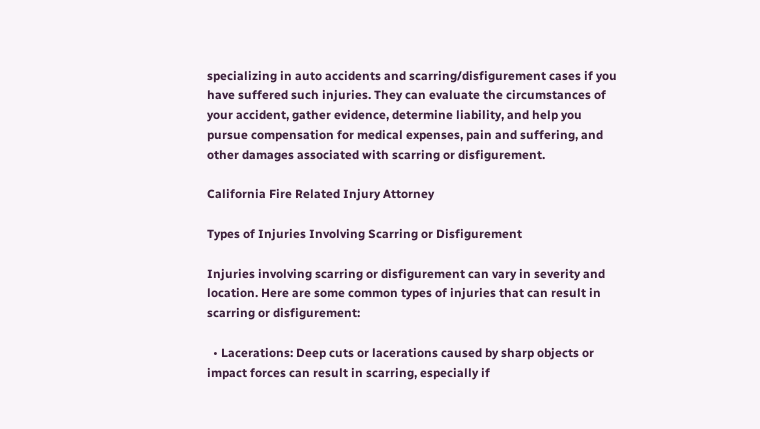specializing in auto accidents and scarring/disfigurement cases if you have suffered such injuries. They can evaluate the circumstances of your accident, gather evidence, determine liability, and help you pursue compensation for medical expenses, pain and suffering, and other damages associated with scarring or disfigurement.

California Fire Related Injury Attorney

Types of Injuries Involving Scarring or Disfigurement

Injuries involving scarring or disfigurement can vary in severity and location. Here are some common types of injuries that can result in scarring or disfigurement:

  • Lacerations: Deep cuts or lacerations caused by sharp objects or impact forces can result in scarring, especially if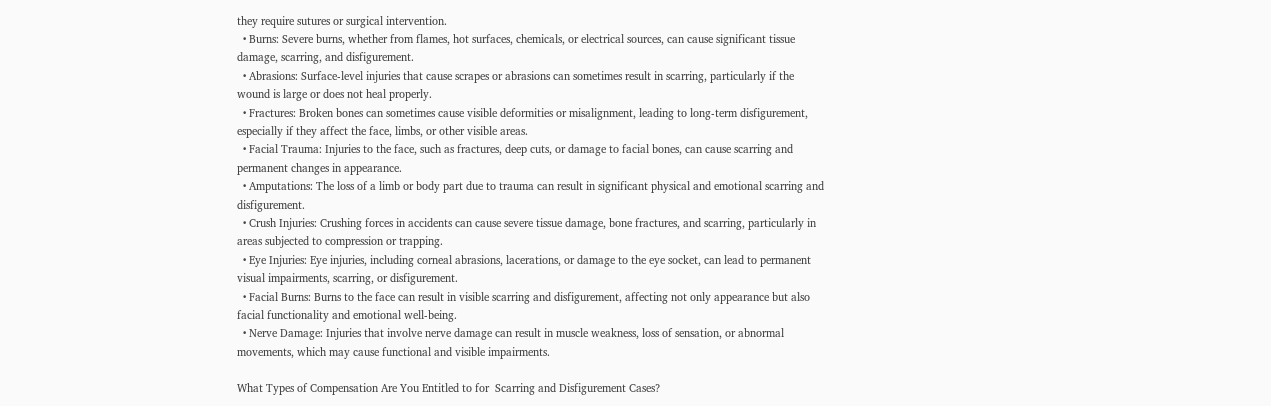they require sutures or surgical intervention.
  • Burns: Severe burns, whether from flames, hot surfaces, chemicals, or electrical sources, can cause significant tissue damage, scarring, and disfigurement.
  • Abrasions: Surface-level injuries that cause scrapes or abrasions can sometimes result in scarring, particularly if the wound is large or does not heal properly.
  • Fractures: Broken bones can sometimes cause visible deformities or misalignment, leading to long-term disfigurement, especially if they affect the face, limbs, or other visible areas.
  • Facial Trauma: Injuries to the face, such as fractures, deep cuts, or damage to facial bones, can cause scarring and permanent changes in appearance.
  • Amputations: The loss of a limb or body part due to trauma can result in significant physical and emotional scarring and disfigurement.
  • Crush Injuries: Crushing forces in accidents can cause severe tissue damage, bone fractures, and scarring, particularly in areas subjected to compression or trapping.
  • Eye Injuries: Eye injuries, including corneal abrasions, lacerations, or damage to the eye socket, can lead to permanent visual impairments, scarring, or disfigurement.
  • Facial Burns: Burns to the face can result in visible scarring and disfigurement, affecting not only appearance but also facial functionality and emotional well-being.
  • Nerve Damage: Injuries that involve nerve damage can result in muscle weakness, loss of sensation, or abnormal movements, which may cause functional and visible impairments.

What Types of Compensation Are You Entitled to for  Scarring and Disfigurement Cases?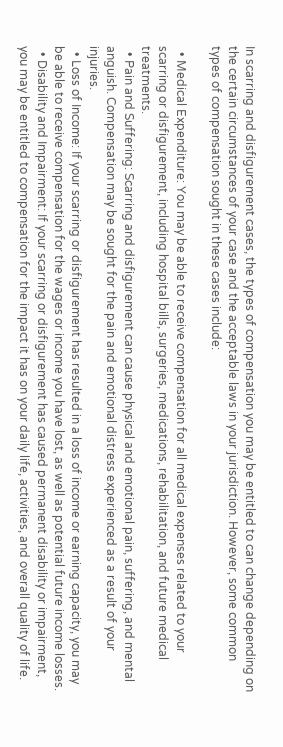In scarring and disfigurement cases, the types of compensation you may be entitled to can change depending on the certain circumstances of your case and the acceptable laws in your jurisdiction. However, some common types of compensation sought in these cases include:

  • Medical Expenditure: You may be able to receive compensation for all medical expenses related to your scarring or disfigurement, including hospital bills, surgeries, medications, rehabilitation, and future medical treatments.
  • Pain and Suffering: Scarring and disfigurement can cause physical and emotional pain, suffering, and mental anguish. Compensation may be sought for the pain and emotional distress experienced as a result of your injuries.
  • Loss of Income: If your scarring or disfigurement has resulted in a loss of income or earning capacity, you may be able to receive compensation for the wages or income you have lost, as well as potential future income losses.
  • Disability and Impairment: If your scarring or disfigurement has caused permanent disability or impairment, you may be entitled to compensation for the impact it has on your daily life, activities, and overall quality of life.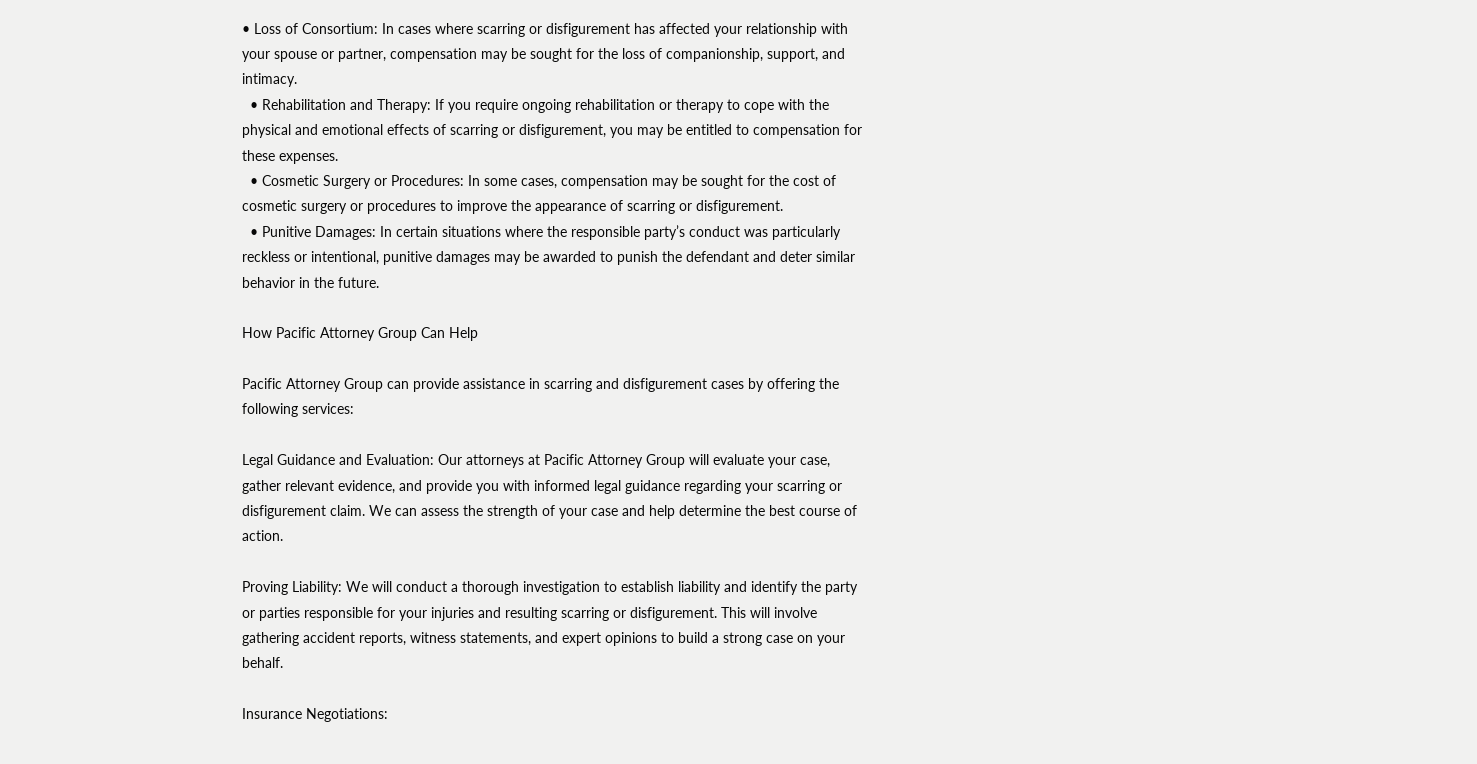• Loss of Consortium: In cases where scarring or disfigurement has affected your relationship with your spouse or partner, compensation may be sought for the loss of companionship, support, and intimacy.
  • Rehabilitation and Therapy: If you require ongoing rehabilitation or therapy to cope with the physical and emotional effects of scarring or disfigurement, you may be entitled to compensation for these expenses.
  • Cosmetic Surgery or Procedures: In some cases, compensation may be sought for the cost of cosmetic surgery or procedures to improve the appearance of scarring or disfigurement.
  • Punitive Damages: In certain situations where the responsible party’s conduct was particularly reckless or intentional, punitive damages may be awarded to punish the defendant and deter similar behavior in the future.

How Pacific Attorney Group Can Help

Pacific Attorney Group can provide assistance in scarring and disfigurement cases by offering the following services:

Legal Guidance and Evaluation: Our attorneys at Pacific Attorney Group will evaluate your case, gather relevant evidence, and provide you with informed legal guidance regarding your scarring or disfigurement claim. We can assess the strength of your case and help determine the best course of action.

Proving Liability: We will conduct a thorough investigation to establish liability and identify the party or parties responsible for your injuries and resulting scarring or disfigurement. This will involve gathering accident reports, witness statements, and expert opinions to build a strong case on your behalf.

Insurance Negotiations: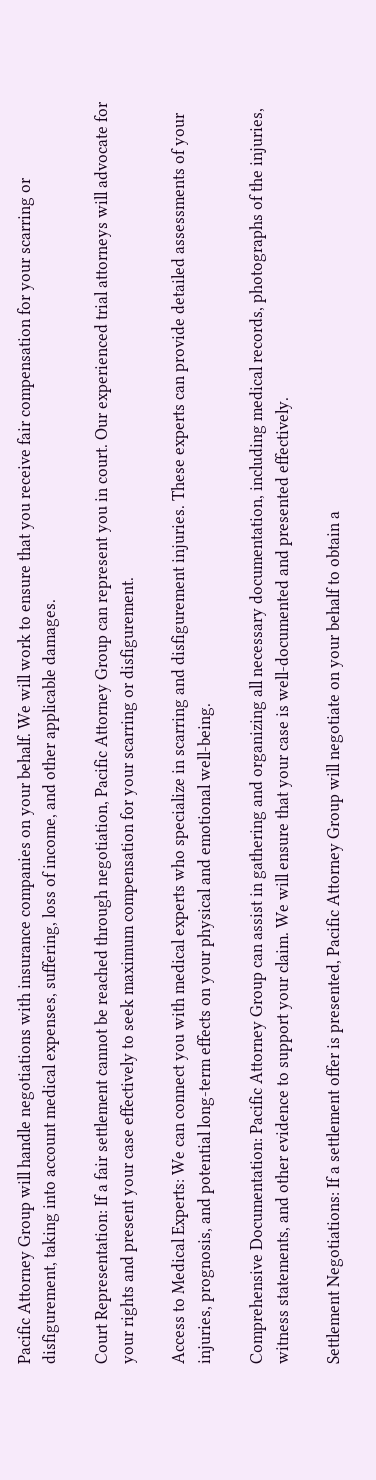Pacific Attorney Group will handle negotiations with insurance companies on your behalf. We will work to ensure that you receive fair compensation for your scarring or disfigurement, taking into account medical expenses, suffering, loss of income, and other applicable damages.

Court Representation: If a fair settlement cannot be reached through negotiation, Pacific Attorney Group can represent you in court. Our experienced trial attorneys will advocate for your rights and present your case effectively to seek maximum compensation for your scarring or disfigurement.

Access to Medical Experts: We can connect you with medical experts who specialize in scarring and disfigurement injuries. These experts can provide detailed assessments of your injuries, prognosis, and potential long-term effects on your physical and emotional well-being.

Comprehensive Documentation: Pacific Attorney Group can assist in gathering and organizing all necessary documentation, including medical records, photographs of the injuries, witness statements, and other evidence to support your claim. We will ensure that your case is well-documented and presented effectively.

Settlement Negotiations: If a settlement offer is presented, Pacific Attorney Group will negotiate on your behalf to obtain a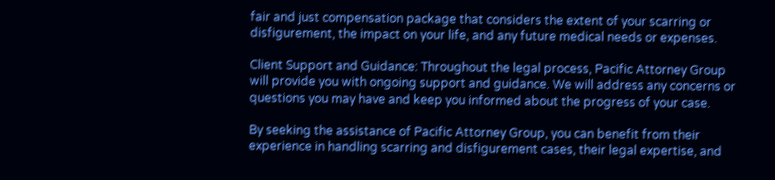fair and just compensation package that considers the extent of your scarring or disfigurement, the impact on your life, and any future medical needs or expenses.

Client Support and Guidance: Throughout the legal process, Pacific Attorney Group will provide you with ongoing support and guidance. We will address any concerns or questions you may have and keep you informed about the progress of your case.

By seeking the assistance of Pacific Attorney Group, you can benefit from their experience in handling scarring and disfigurement cases, their legal expertise, and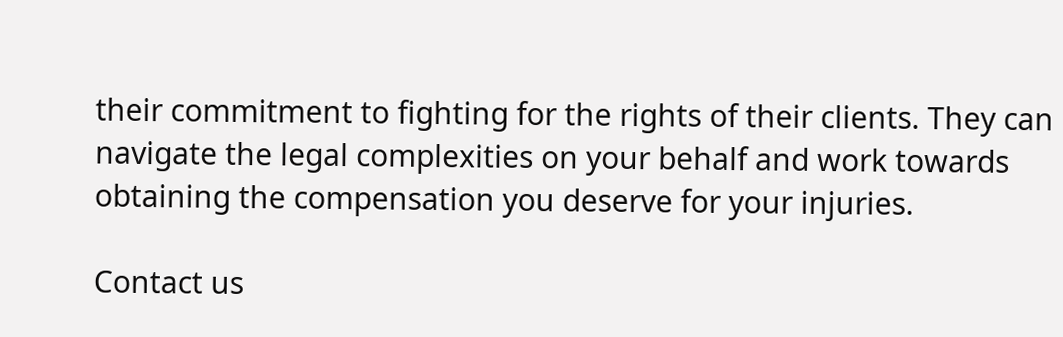their commitment to fighting for the rights of their clients. They can navigate the legal complexities on your behalf and work towards obtaining the compensation you deserve for your injuries.

Contact us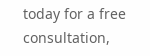today for a free consultation,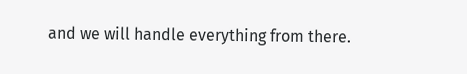and we will handle everything from there.